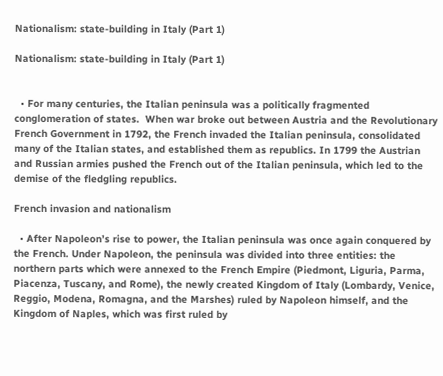Nationalism: state-building in Italy (Part 1)

Nationalism: state-building in Italy (Part 1)


  • For many centuries, the Italian peninsula was a politically fragmented conglomeration of states.  When war broke out between Austria and the Revolutionary French Government in 1792, the French invaded the Italian peninsula, consolidated many of the Italian states, and established them as republics. In 1799 the Austrian and Russian armies pushed the French out of the Italian peninsula, which led to the demise of the fledgling republics.

French invasion and nationalism

  • After Napoleon’s rise to power, the Italian peninsula was once again conquered by the French. Under Napoleon, the peninsula was divided into three entities: the northern parts which were annexed to the French Empire (Piedmont, Liguria, Parma, Piacenza, Tuscany, and Rome), the newly created Kingdom of Italy (Lombardy, Venice, Reggio, Modena, Romagna, and the Marshes) ruled by Napoleon himself, and the Kingdom of Naples, which was first ruled by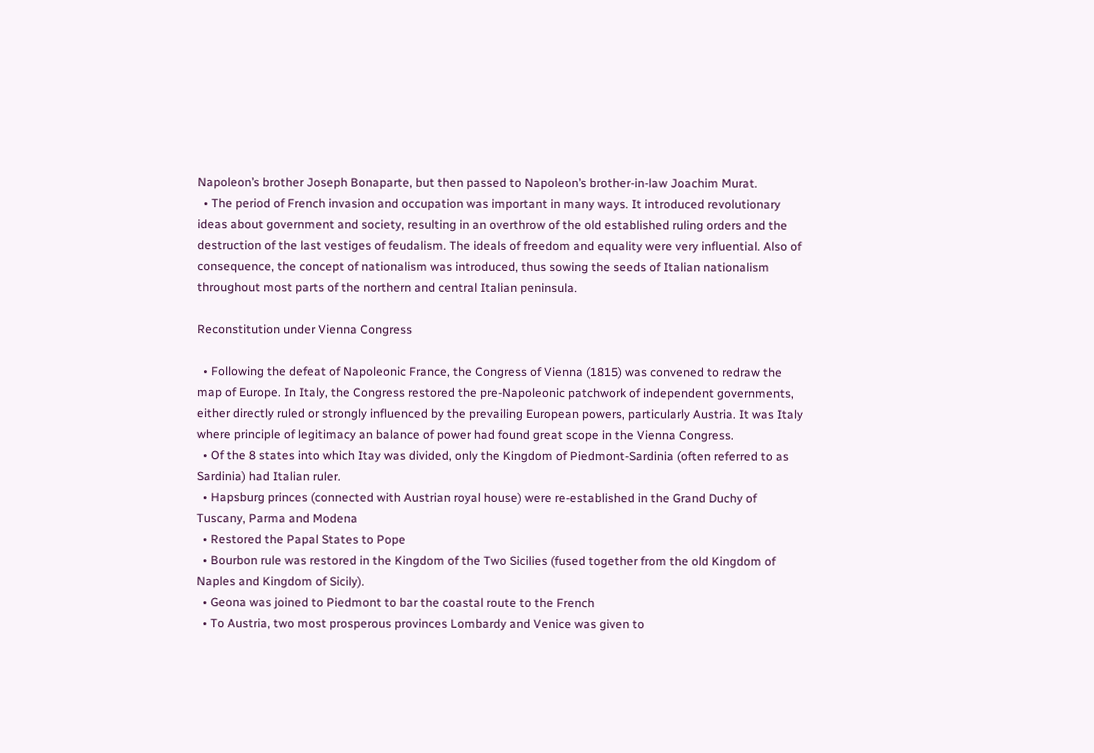Napoleon’s brother Joseph Bonaparte, but then passed to Napoleon’s brother-in-law Joachim Murat.
  • The period of French invasion and occupation was important in many ways. It introduced revolutionary ideas about government and society, resulting in an overthrow of the old established ruling orders and the destruction of the last vestiges of feudalism. The ideals of freedom and equality were very influential. Also of consequence, the concept of nationalism was introduced, thus sowing the seeds of Italian nationalism throughout most parts of the northern and central Italian peninsula.

Reconstitution under Vienna Congress

  • Following the defeat of Napoleonic France, the Congress of Vienna (1815) was convened to redraw the map of Europe. In Italy, the Congress restored the pre-Napoleonic patchwork of independent governments, either directly ruled or strongly influenced by the prevailing European powers, particularly Austria. It was Italy where principle of legitimacy an balance of power had found great scope in the Vienna Congress.
  • Of the 8 states into which Itay was divided, only the Kingdom of Piedmont-Sardinia (often referred to as Sardinia) had Italian ruler.
  • Hapsburg princes (connected with Austrian royal house) were re-established in the Grand Duchy of Tuscany, Parma and Modena
  • Restored the Papal States to Pope
  • Bourbon rule was restored in the Kingdom of the Two Sicilies (fused together from the old Kingdom of Naples and Kingdom of Sicily).
  • Geona was joined to Piedmont to bar the coastal route to the French
  • To Austria, two most prosperous provinces Lombardy and Venice was given to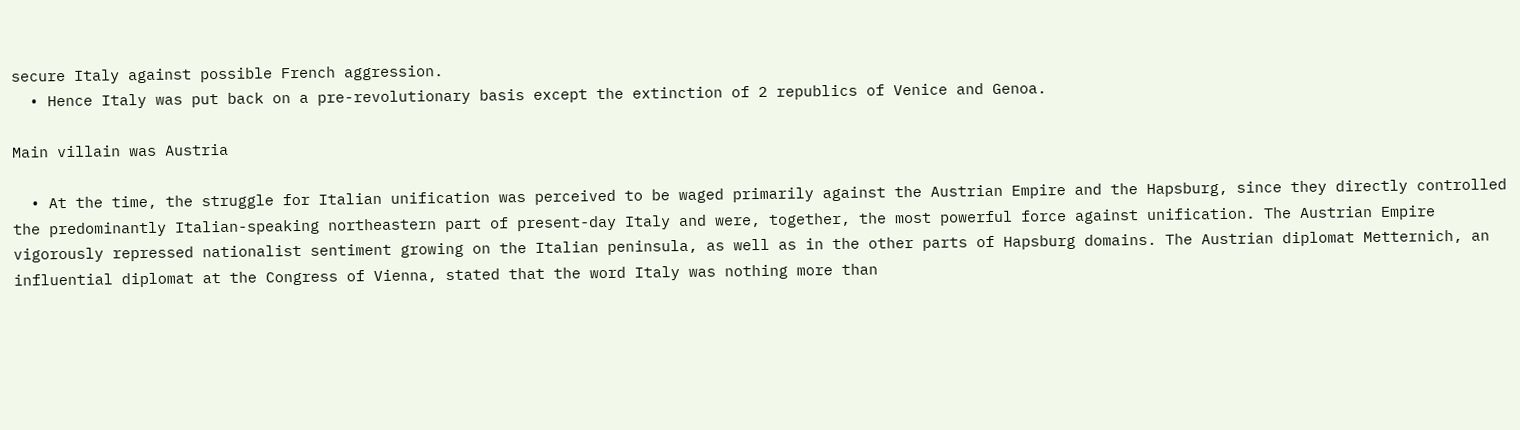secure Italy against possible French aggression.
  • Hence Italy was put back on a pre-revolutionary basis except the extinction of 2 republics of Venice and Genoa.

Main villain was Austria

  • At the time, the struggle for Italian unification was perceived to be waged primarily against the Austrian Empire and the Hapsburg, since they directly controlled the predominantly Italian-speaking northeastern part of present-day Italy and were, together, the most powerful force against unification. The Austrian Empire vigorously repressed nationalist sentiment growing on the Italian peninsula, as well as in the other parts of Hapsburg domains. The Austrian diplomat Metternich, an influential diplomat at the Congress of Vienna, stated that the word Italy was nothing more than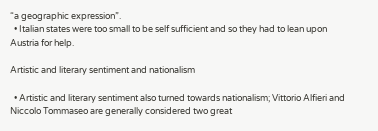“a geographic expression”.
  • Italian states were too small to be self sufficient and so they had to lean upon Austria for help.

Artistic and literary sentiment and nationalism

  • Artistic and literary sentiment also turned towards nationalism; Vittorio Alfieri and Niccolo Tommaseo are generally considered two great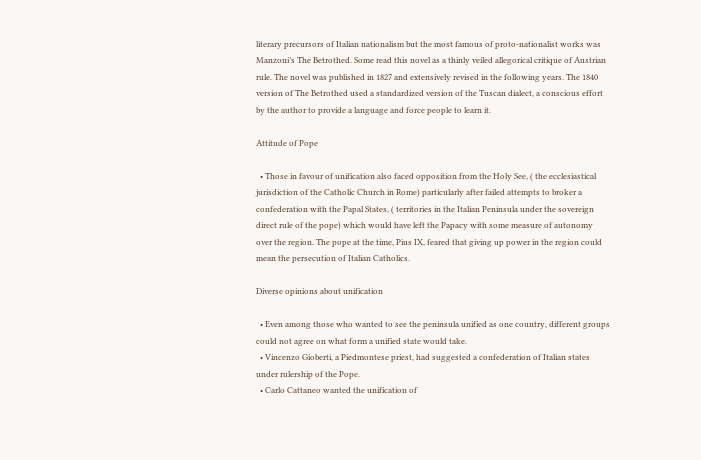literary precursors of Italian nationalism but the most famous of proto-nationalist works was Manzoni’s The Betrothed. Some read this novel as a thinly veiled allegorical critique of Austrian rule. The novel was published in 1827 and extensively revised in the following years. The 1840 version of The Betrothed used a standardized version of the Tuscan dialect, a conscious effort by the author to provide a language and force people to learn it.

Attitude of Pope

  • Those in favour of unification also faced opposition from the Holy See, ( the ecclesiastical jurisdiction of the Catholic Church in Rome) particularly after failed attempts to broker a confederation with the Papal States, ( territories in the Italian Peninsula under the sovereign direct rule of the pope) which would have left the Papacy with some measure of autonomy over the region. The pope at the time, Pius IX, feared that giving up power in the region could mean the persecution of Italian Catholics.

Diverse opinions about unification

  • Even among those who wanted to see the peninsula unified as one country, different groups could not agree on what form a unified state would take.
  • Vincenzo Gioberti, a Piedmontese priest, had suggested a confederation of Italian states under rulership of the Pope.
  • Carlo Cattaneo wanted the unification of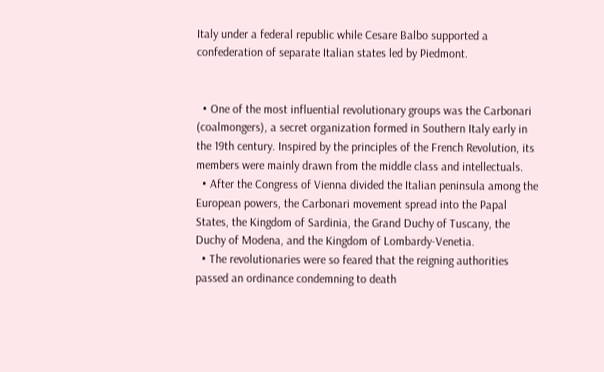Italy under a federal republic while Cesare Balbo supported a confederation of separate Italian states led by Piedmont.


  • One of the most influential revolutionary groups was the Carbonari (coalmongers), a secret organization formed in Southern Italy early in the 19th century. Inspired by the principles of the French Revolution, its members were mainly drawn from the middle class and intellectuals.
  • After the Congress of Vienna divided the Italian peninsula among the European powers, the Carbonari movement spread into the Papal States, the Kingdom of Sardinia, the Grand Duchy of Tuscany, the Duchy of Modena, and the Kingdom of Lombardy-Venetia.
  • The revolutionaries were so feared that the reigning authorities passed an ordinance condemning to death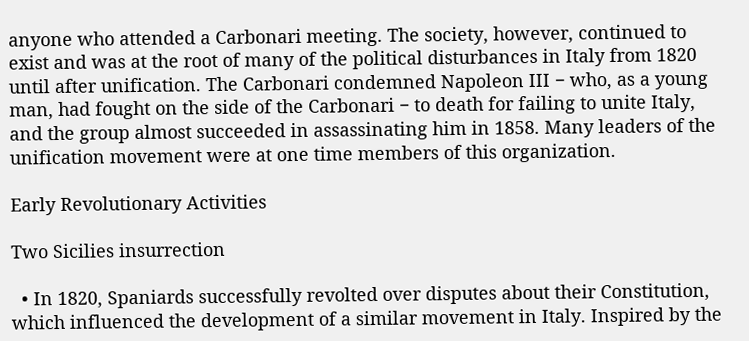anyone who attended a Carbonari meeting. The society, however, continued to exist and was at the root of many of the political disturbances in Italy from 1820 until after unification. The Carbonari condemned Napoleon III − who, as a young man, had fought on the side of the Carbonari − to death for failing to unite Italy, and the group almost succeeded in assassinating him in 1858. Many leaders of the unification movement were at one time members of this organization.

Early Revolutionary Activities

Two Sicilies insurrection

  • In 1820, Spaniards successfully revolted over disputes about their Constitution, which influenced the development of a similar movement in Italy. Inspired by the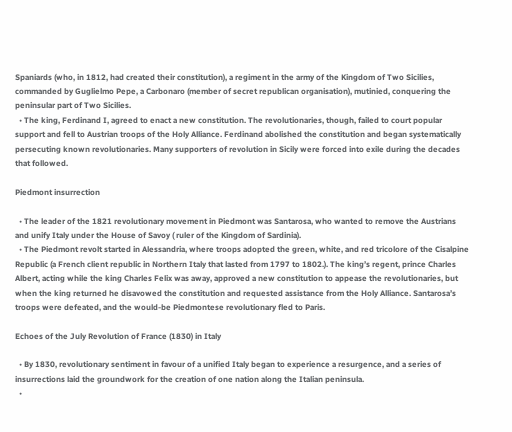Spaniards (who, in 1812, had created their constitution), a regiment in the army of the Kingdom of Two Sicilies, commanded by Guglielmo Pepe, a Carbonaro (member of secret republican organisation), mutinied, conquering the peninsular part of Two Sicilies.
  • The king, Ferdinand I, agreed to enact a new constitution. The revolutionaries, though, failed to court popular support and fell to Austrian troops of the Holy Alliance. Ferdinand abolished the constitution and began systematically persecuting known revolutionaries. Many supporters of revolution in Sicily were forced into exile during the decades that followed.

Piedmont insurrection

  • The leader of the 1821 revolutionary movement in Piedmont was Santarosa, who wanted to remove the Austrians and unify Italy under the House of Savoy ( ruler of the Kingdom of Sardinia).
  • The Piedmont revolt started in Alessandria, where troops adopted the green, white, and red tricolore of the Cisalpine Republic (a French client republic in Northern Italy that lasted from 1797 to 1802.). The king’s regent, prince Charles Albert, acting while the king Charles Felix was away, approved a new constitution to appease the revolutionaries, but when the king returned he disavowed the constitution and requested assistance from the Holy Alliance. Santarosa’s troops were defeated, and the would-be Piedmontese revolutionary fled to Paris.

Echoes of the July Revolution of France (1830) in Italy

  • By 1830, revolutionary sentiment in favour of a unified Italy began to experience a resurgence, and a series of insurrections laid the groundwork for the creation of one nation along the Italian peninsula.
  •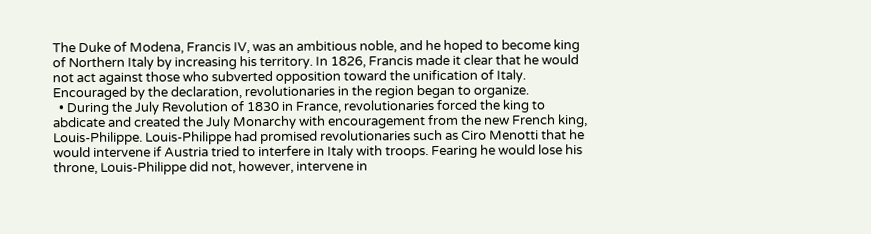The Duke of Modena, Francis IV, was an ambitious noble, and he hoped to become king of Northern Italy by increasing his territory. In 1826, Francis made it clear that he would not act against those who subverted opposition toward the unification of Italy. Encouraged by the declaration, revolutionaries in the region began to organize.
  • During the July Revolution of 1830 in France, revolutionaries forced the king to abdicate and created the July Monarchy with encouragement from the new French king, Louis-Philippe. Louis-Philippe had promised revolutionaries such as Ciro Menotti that he would intervene if Austria tried to interfere in Italy with troops. Fearing he would lose his throne, Louis-Philippe did not, however, intervene in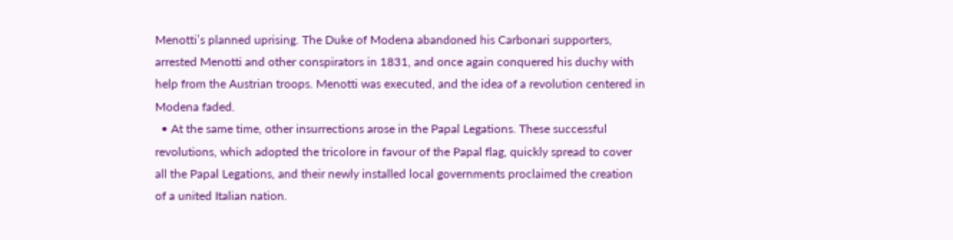Menotti’s planned uprising. The Duke of Modena abandoned his Carbonari supporters, arrested Menotti and other conspirators in 1831, and once again conquered his duchy with help from the Austrian troops. Menotti was executed, and the idea of a revolution centered in Modena faded.
  • At the same time, other insurrections arose in the Papal Legations. These successful revolutions, which adopted the tricolore in favour of the Papal flag, quickly spread to cover all the Papal Legations, and their newly installed local governments proclaimed the creation of a united Italian nation.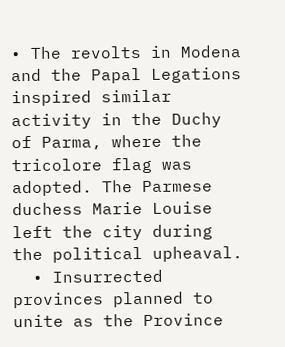• The revolts in Modena and the Papal Legations inspired similar activity in the Duchy of Parma, where the tricolore flag was adopted. The Parmese duchess Marie Louise left the city during the political upheaval.
  • Insurrected provinces planned to unite as the Province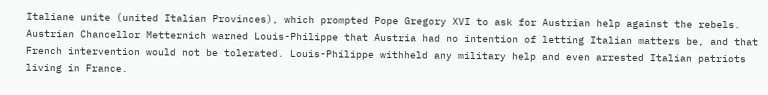Italiane unite (united Italian Provinces), which prompted Pope Gregory XVI to ask for Austrian help against the rebels. Austrian Chancellor Metternich warned Louis-Philippe that Austria had no intention of letting Italian matters be, and that French intervention would not be tolerated. Louis-Philippe withheld any military help and even arrested Italian patriots living in France.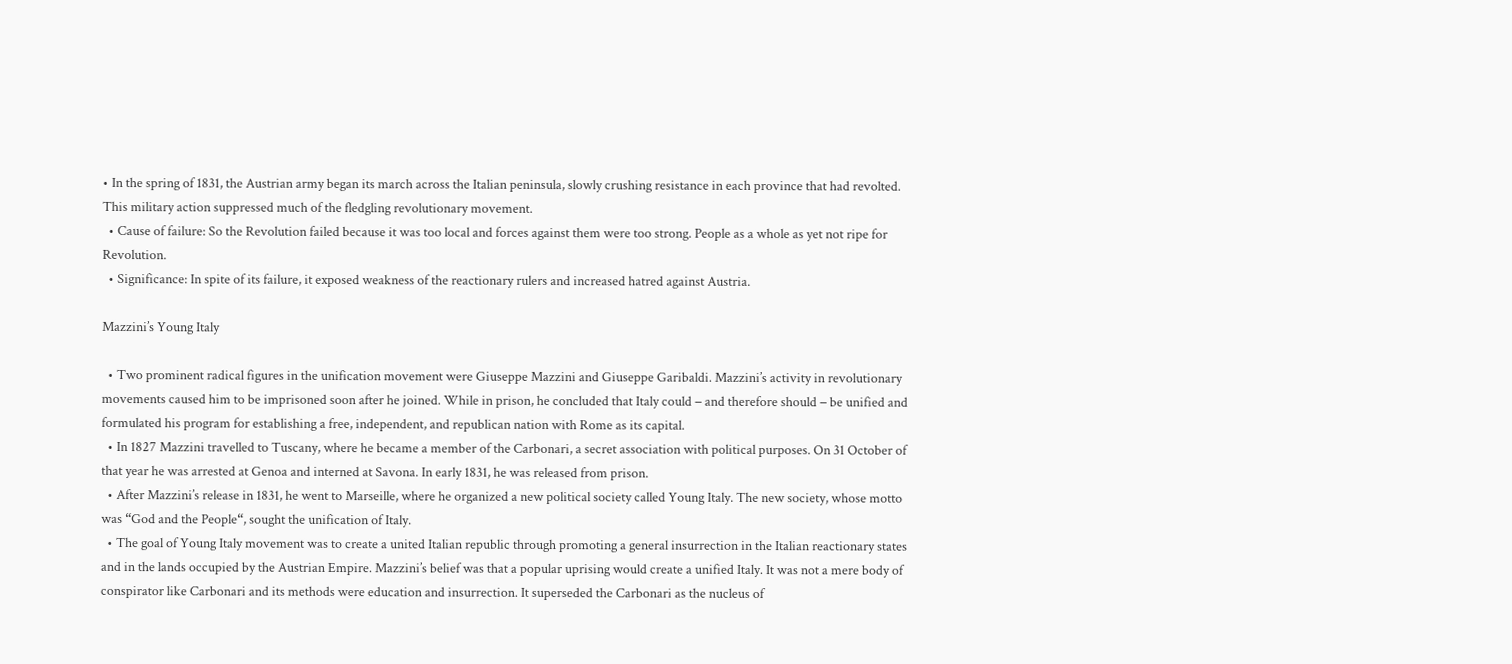• In the spring of 1831, the Austrian army began its march across the Italian peninsula, slowly crushing resistance in each province that had revolted. This military action suppressed much of the fledgling revolutionary movement.
  • Cause of failure: So the Revolution failed because it was too local and forces against them were too strong. People as a whole as yet not ripe for Revolution.
  • Significance: In spite of its failure, it exposed weakness of the reactionary rulers and increased hatred against Austria.

Mazzini’s Young Italy

  • Two prominent radical figures in the unification movement were Giuseppe Mazzini and Giuseppe Garibaldi. Mazzini’s activity in revolutionary movements caused him to be imprisoned soon after he joined. While in prison, he concluded that Italy could − and therefore should − be unified and formulated his program for establishing a free, independent, and republican nation with Rome as its capital.
  • In 1827 Mazzini travelled to Tuscany, where he became a member of the Carbonari, a secret association with political purposes. On 31 October of that year he was arrested at Genoa and interned at Savona. In early 1831, he was released from prison.
  • After Mazzini’s release in 1831, he went to Marseille, where he organized a new political society called Young Italy. The new society, whose motto was “God and the People“, sought the unification of Italy.
  • The goal of Young Italy movement was to create a united Italian republic through promoting a general insurrection in the Italian reactionary states and in the lands occupied by the Austrian Empire. Mazzini’s belief was that a popular uprising would create a unified Italy. It was not a mere body of conspirator like Carbonari and its methods were education and insurrection. It superseded the Carbonari as the nucleus of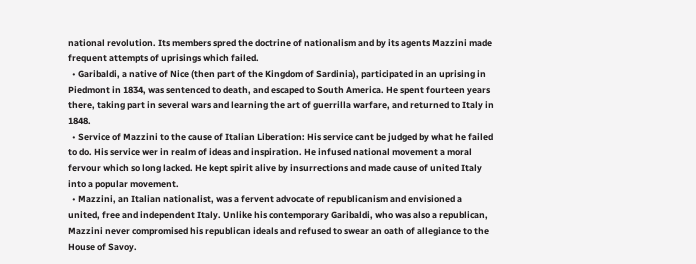national revolution. Its members spred the doctrine of nationalism and by its agents Mazzini made frequent attempts of uprisings which failed.
  • Garibaldi, a native of Nice (then part of the Kingdom of Sardinia), participated in an uprising in Piedmont in 1834, was sentenced to death, and escaped to South America. He spent fourteen years there, taking part in several wars and learning the art of guerrilla warfare, and returned to Italy in 1848.
  • Service of Mazzini to the cause of Italian Liberation: His service cant be judged by what he failed to do. His service wer in realm of ideas and inspiration. He infused national movement a moral fervour which so long lacked. He kept spirit alive by insurrections and made cause of united Italy into a popular movement.
  • Mazzini, an Italian nationalist, was a fervent advocate of republicanism and envisioned a united, free and independent Italy. Unlike his contemporary Garibaldi, who was also a republican, Mazzini never compromised his republican ideals and refused to swear an oath of allegiance to the House of Savoy.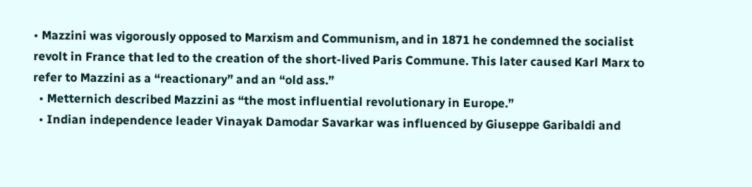• Mazzini was vigorously opposed to Marxism and Communism, and in 1871 he condemned the socialist revolt in France that led to the creation of the short-lived Paris Commune. This later caused Karl Marx to refer to Mazzini as a “reactionary” and an “old ass.”
  • Metternich described Mazzini as “the most influential revolutionary in Europe.”
  • Indian independence leader Vinayak Damodar Savarkar was influenced by Giuseppe Garibaldi and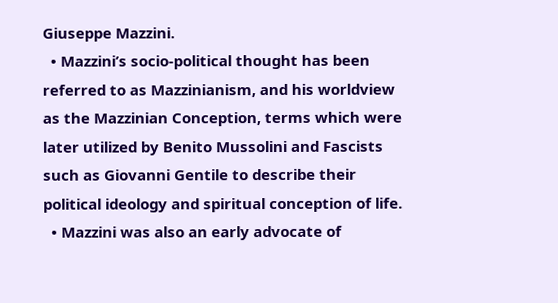Giuseppe Mazzini.
  • Mazzini’s socio-political thought has been referred to as Mazzinianism, and his worldview as the Mazzinian Conception, terms which were later utilized by Benito Mussolini and Fascists such as Giovanni Gentile to describe their political ideology and spiritual conception of life.
  • Mazzini was also an early advocate of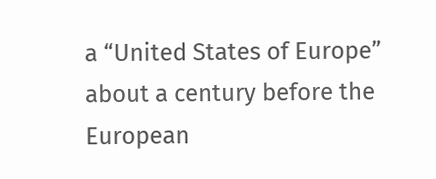a “United States of Europe” about a century before the European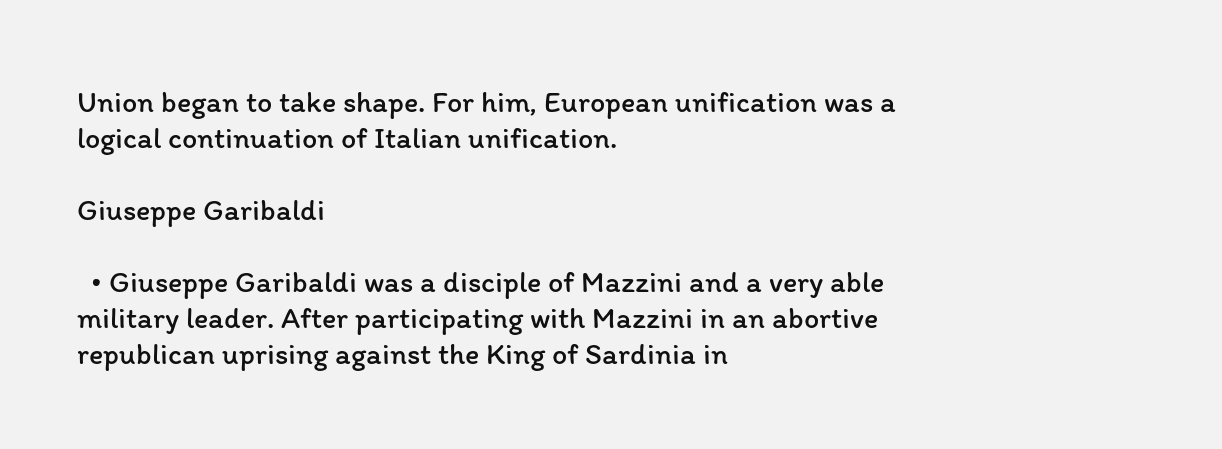Union began to take shape. For him, European unification was a logical continuation of Italian unification.

Giuseppe Garibaldi

  • Giuseppe Garibaldi was a disciple of Mazzini and a very able military leader. After participating with Mazzini in an abortive republican uprising against the King of Sardinia in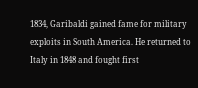1834, Garibaldi gained fame for military exploits in South America. He returned to Italy in 1848 and fought first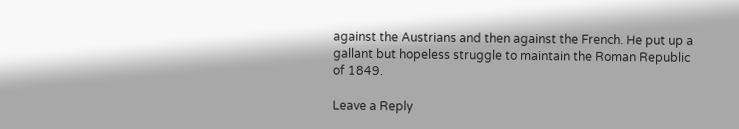against the Austrians and then against the French. He put up a gallant but hopeless struggle to maintain the Roman Republic of 1849.

Leave a Reply